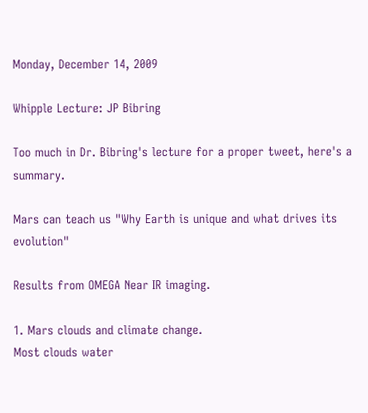Monday, December 14, 2009

Whipple Lecture: JP Bibring

Too much in Dr. Bibring's lecture for a proper tweet, here's a summary.

Mars can teach us "Why Earth is unique and what drives its evolution"

Results from OMEGA Near IR imaging.

1. Mars clouds and climate change.
Most clouds water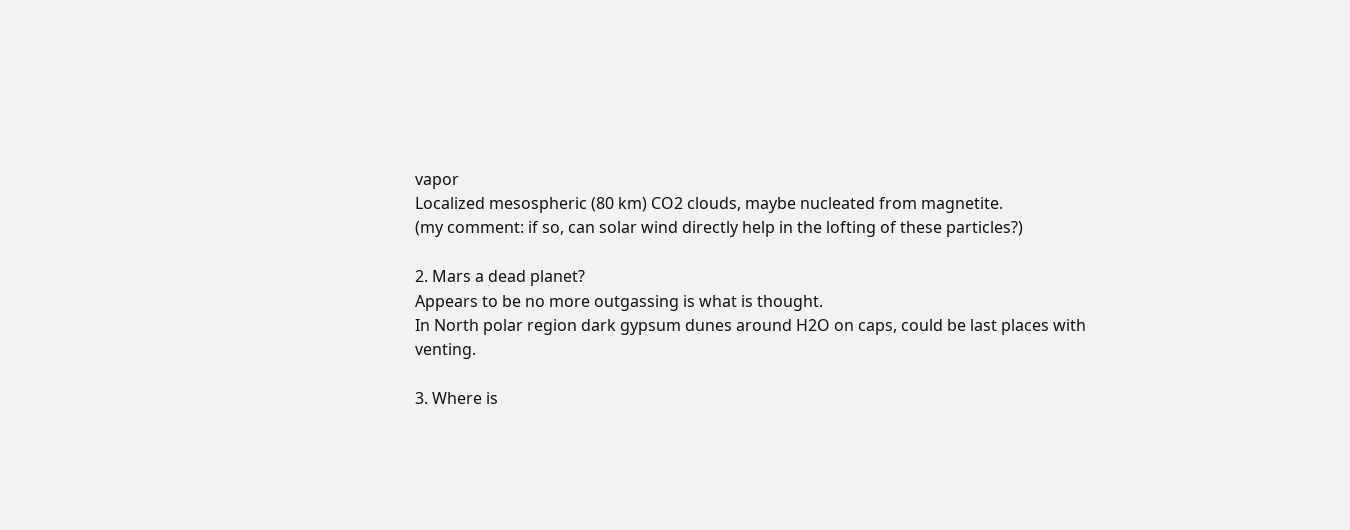vapor
Localized mesospheric (80 km) CO2 clouds, maybe nucleated from magnetite.
(my comment: if so, can solar wind directly help in the lofting of these particles?)

2. Mars a dead planet?
Appears to be no more outgassing is what is thought.
In North polar region dark gypsum dunes around H2O on caps, could be last places with venting.

3. Where is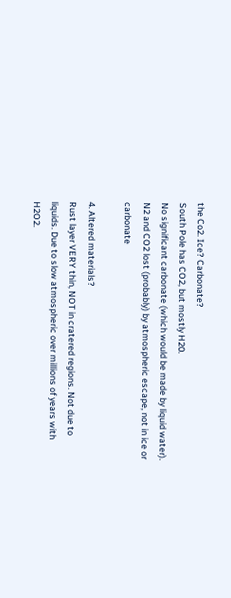the Co2. Ice? Carbonate?
South Pole has CO2, but mostly H20.
No significant carbonate (which would be made by liquid water).
N2 and CO2 lost (probably) by atmospheric escape, not in ice or carbonate

4. Altered materials?
Rust layer VERY thin, NOT in cratered regions. Not due to liquids. Due to slow atmospheric over millions of years with H2O2.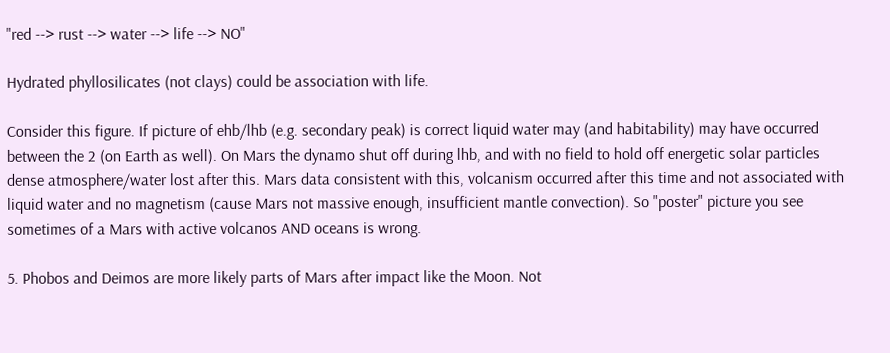"red --> rust --> water --> life --> NO"

Hydrated phyllosilicates (not clays) could be association with life.

Consider this figure. If picture of ehb/lhb (e.g. secondary peak) is correct liquid water may (and habitability) may have occurred between the 2 (on Earth as well). On Mars the dynamo shut off during lhb, and with no field to hold off energetic solar particles dense atmosphere/water lost after this. Mars data consistent with this, volcanism occurred after this time and not associated with liquid water and no magnetism (cause Mars not massive enough, insufficient mantle convection). So "poster" picture you see sometimes of a Mars with active volcanos AND oceans is wrong.

5. Phobos and Deimos are more likely parts of Mars after impact like the Moon. Not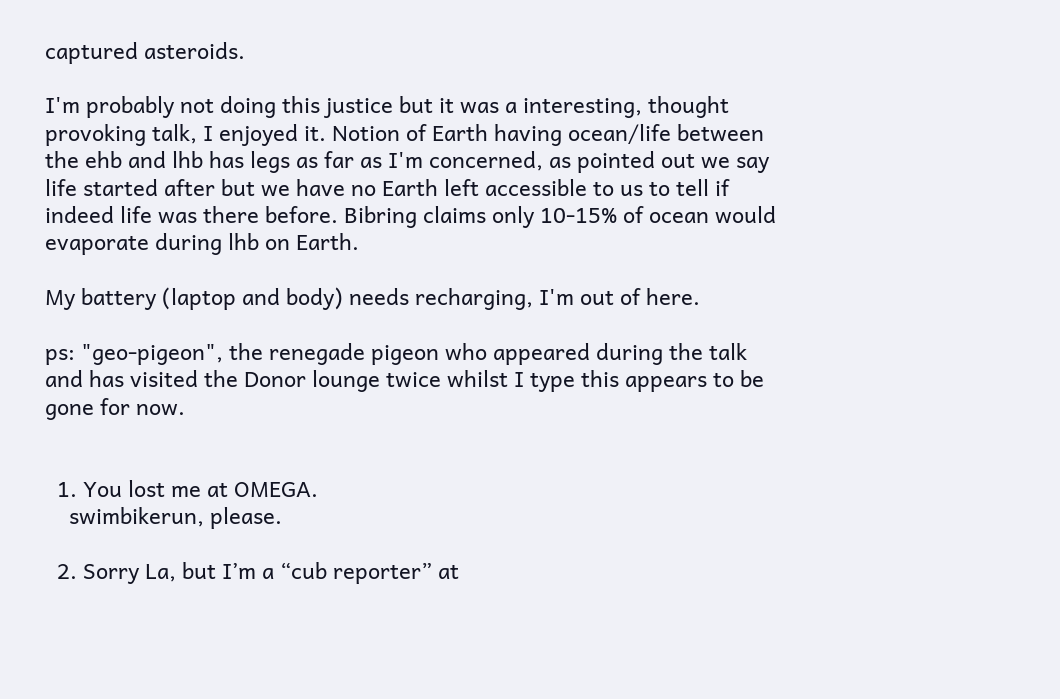captured asteroids.

I'm probably not doing this justice but it was a interesting, thought provoking talk, I enjoyed it. Notion of Earth having ocean/life between the ehb and lhb has legs as far as I'm concerned, as pointed out we say life started after but we have no Earth left accessible to us to tell if indeed life was there before. Bibring claims only 10-15% of ocean would evaporate during lhb on Earth.

My battery (laptop and body) needs recharging, I'm out of here.

ps: "geo-pigeon", the renegade pigeon who appeared during the talk and has visited the Donor lounge twice whilst I type this appears to be gone for now.


  1. You lost me at OMEGA.
    swimbikerun, please.

  2. Sorry La, but I’m a “cub reporter” at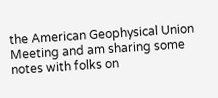the American Geophysical Union Meeting and am sharing some notes with folks on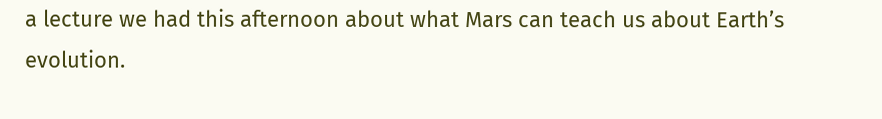a lecture we had this afternoon about what Mars can teach us about Earth’s evolution.